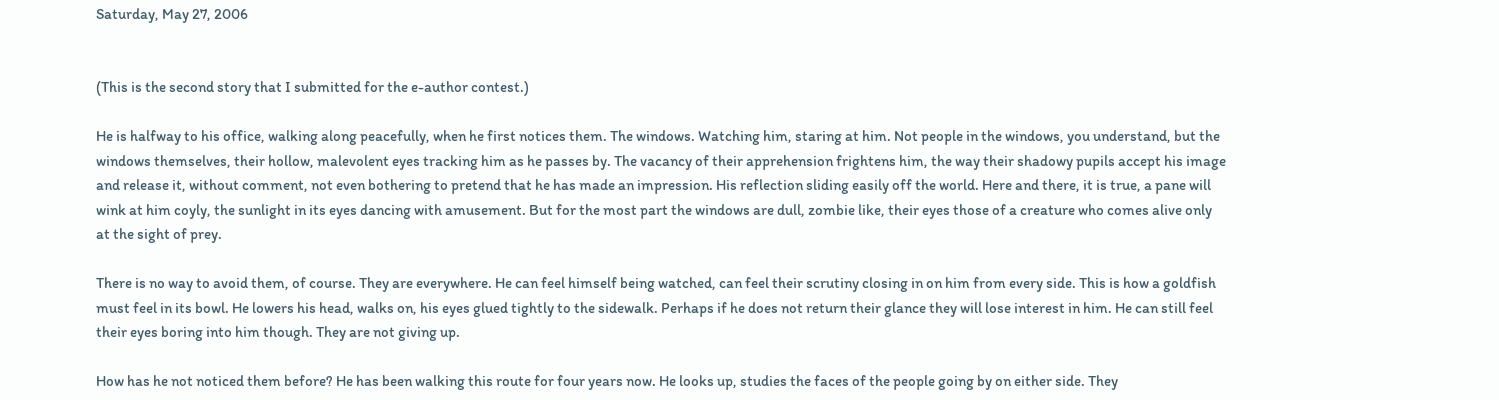Saturday, May 27, 2006


(This is the second story that I submitted for the e-author contest.)

He is halfway to his office, walking along peacefully, when he first notices them. The windows. Watching him, staring at him. Not people in the windows, you understand, but the windows themselves, their hollow, malevolent eyes tracking him as he passes by. The vacancy of their apprehension frightens him, the way their shadowy pupils accept his image and release it, without comment, not even bothering to pretend that he has made an impression. His reflection sliding easily off the world. Here and there, it is true, a pane will wink at him coyly, the sunlight in its eyes dancing with amusement. But for the most part the windows are dull, zombie like, their eyes those of a creature who comes alive only at the sight of prey.

There is no way to avoid them, of course. They are everywhere. He can feel himself being watched, can feel their scrutiny closing in on him from every side. This is how a goldfish must feel in its bowl. He lowers his head, walks on, his eyes glued tightly to the sidewalk. Perhaps if he does not return their glance they will lose interest in him. He can still feel their eyes boring into him though. They are not giving up.

How has he not noticed them before? He has been walking this route for four years now. He looks up, studies the faces of the people going by on either side. They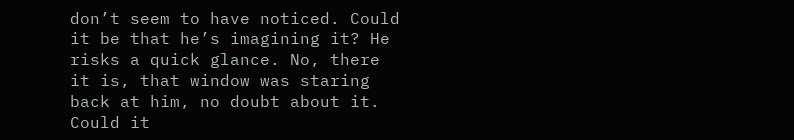don’t seem to have noticed. Could it be that he’s imagining it? He risks a quick glance. No, there it is, that window was staring back at him, no doubt about it. Could it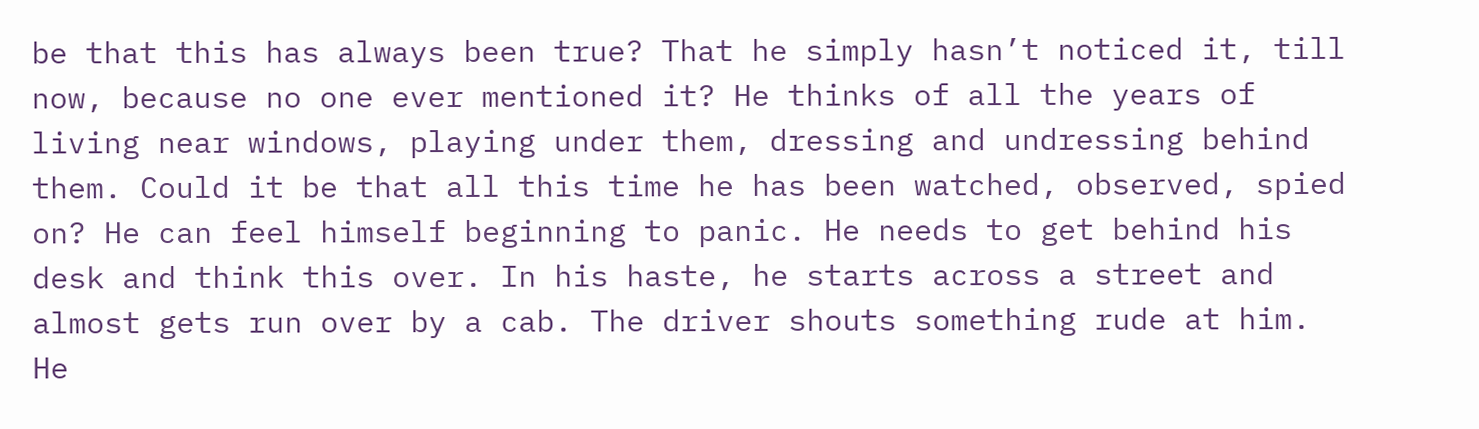be that this has always been true? That he simply hasn’t noticed it, till now, because no one ever mentioned it? He thinks of all the years of living near windows, playing under them, dressing and undressing behind them. Could it be that all this time he has been watched, observed, spied on? He can feel himself beginning to panic. He needs to get behind his desk and think this over. In his haste, he starts across a street and almost gets run over by a cab. The driver shouts something rude at him. He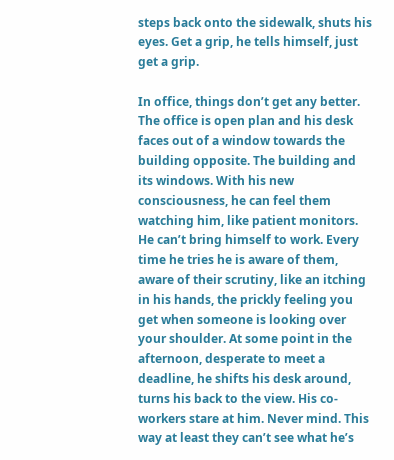steps back onto the sidewalk, shuts his eyes. Get a grip, he tells himself, just get a grip.

In office, things don’t get any better. The office is open plan and his desk faces out of a window towards the building opposite. The building and its windows. With his new consciousness, he can feel them watching him, like patient monitors. He can’t bring himself to work. Every time he tries he is aware of them, aware of their scrutiny, like an itching in his hands, the prickly feeling you get when someone is looking over your shoulder. At some point in the afternoon, desperate to meet a deadline, he shifts his desk around, turns his back to the view. His co-workers stare at him. Never mind. This way at least they can’t see what he’s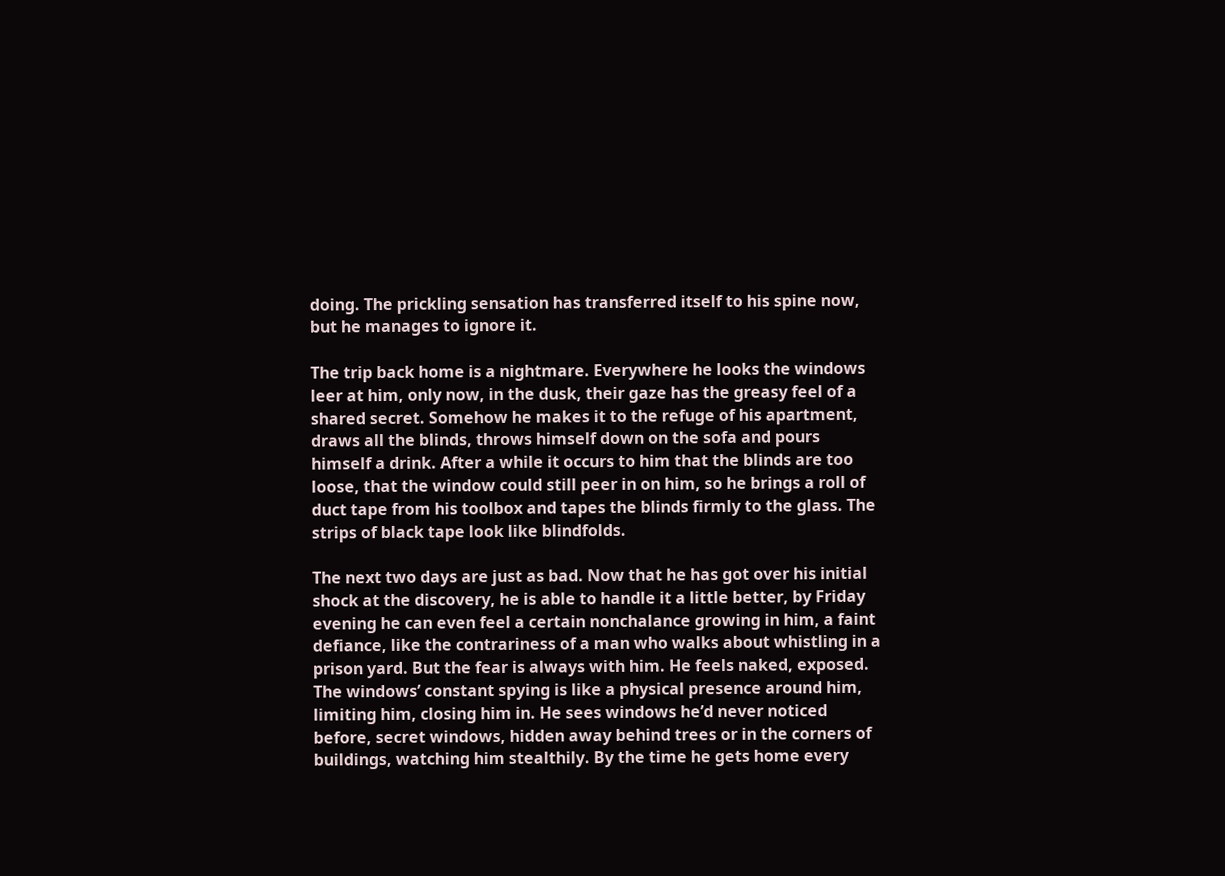doing. The prickling sensation has transferred itself to his spine now, but he manages to ignore it.

The trip back home is a nightmare. Everywhere he looks the windows leer at him, only now, in the dusk, their gaze has the greasy feel of a shared secret. Somehow he makes it to the refuge of his apartment, draws all the blinds, throws himself down on the sofa and pours himself a drink. After a while it occurs to him that the blinds are too loose, that the window could still peer in on him, so he brings a roll of duct tape from his toolbox and tapes the blinds firmly to the glass. The strips of black tape look like blindfolds.

The next two days are just as bad. Now that he has got over his initial shock at the discovery, he is able to handle it a little better, by Friday evening he can even feel a certain nonchalance growing in him, a faint defiance, like the contrariness of a man who walks about whistling in a prison yard. But the fear is always with him. He feels naked, exposed. The windows’ constant spying is like a physical presence around him, limiting him, closing him in. He sees windows he’d never noticed before, secret windows, hidden away behind trees or in the corners of buildings, watching him stealthily. By the time he gets home every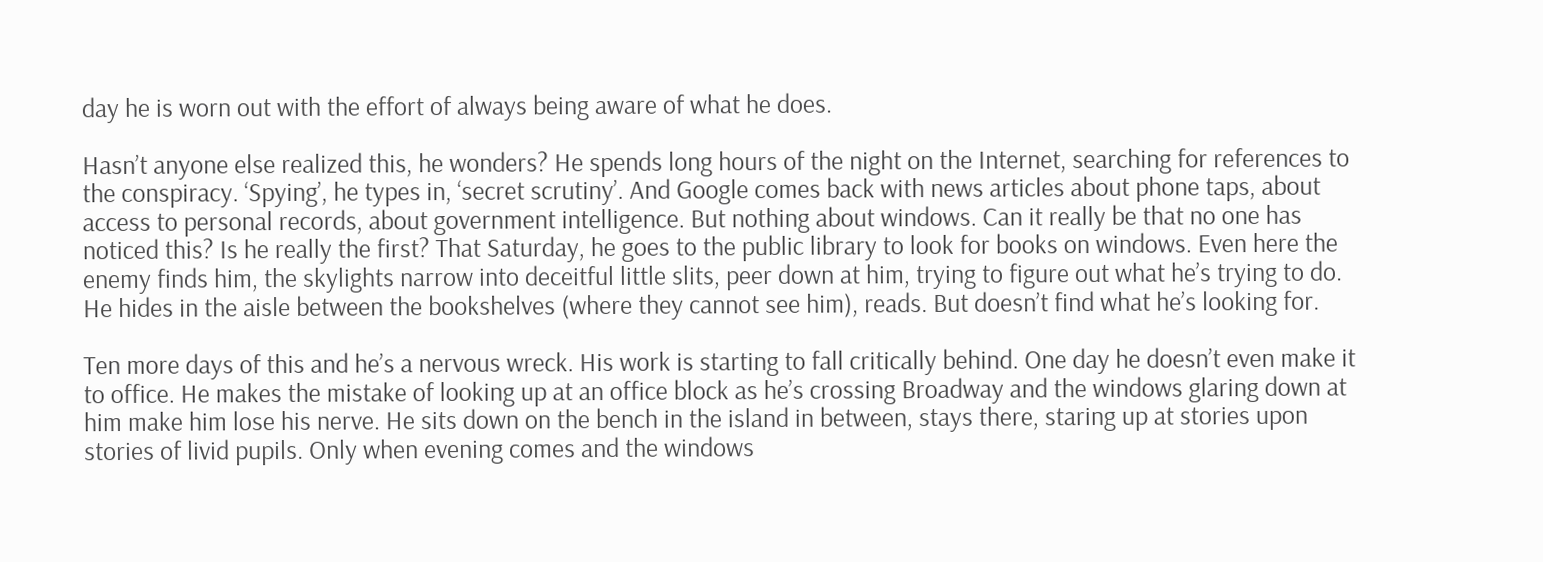day he is worn out with the effort of always being aware of what he does.

Hasn’t anyone else realized this, he wonders? He spends long hours of the night on the Internet, searching for references to the conspiracy. ‘Spying’, he types in, ‘secret scrutiny’. And Google comes back with news articles about phone taps, about access to personal records, about government intelligence. But nothing about windows. Can it really be that no one has noticed this? Is he really the first? That Saturday, he goes to the public library to look for books on windows. Even here the enemy finds him, the skylights narrow into deceitful little slits, peer down at him, trying to figure out what he’s trying to do. He hides in the aisle between the bookshelves (where they cannot see him), reads. But doesn’t find what he’s looking for.

Ten more days of this and he’s a nervous wreck. His work is starting to fall critically behind. One day he doesn’t even make it to office. He makes the mistake of looking up at an office block as he’s crossing Broadway and the windows glaring down at him make him lose his nerve. He sits down on the bench in the island in between, stays there, staring up at stories upon stories of livid pupils. Only when evening comes and the windows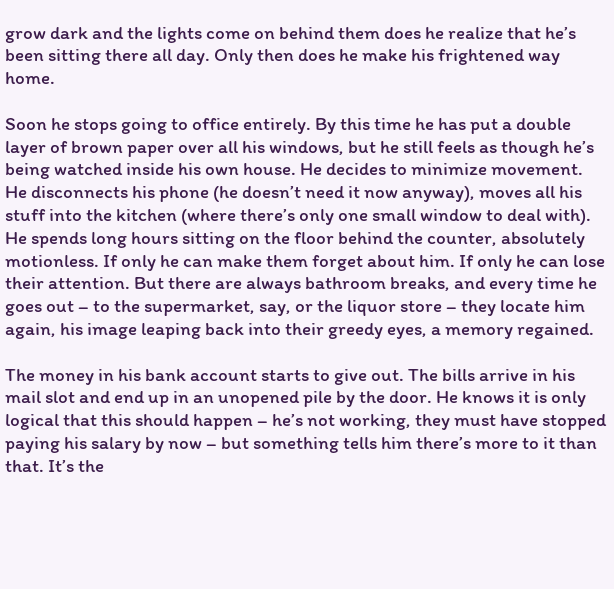grow dark and the lights come on behind them does he realize that he’s been sitting there all day. Only then does he make his frightened way home.

Soon he stops going to office entirely. By this time he has put a double layer of brown paper over all his windows, but he still feels as though he’s being watched inside his own house. He decides to minimize movement. He disconnects his phone (he doesn’t need it now anyway), moves all his stuff into the kitchen (where there’s only one small window to deal with). He spends long hours sitting on the floor behind the counter, absolutely motionless. If only he can make them forget about him. If only he can lose their attention. But there are always bathroom breaks, and every time he goes out – to the supermarket, say, or the liquor store – they locate him again, his image leaping back into their greedy eyes, a memory regained.

The money in his bank account starts to give out. The bills arrive in his mail slot and end up in an unopened pile by the door. He knows it is only logical that this should happen – he’s not working, they must have stopped paying his salary by now – but something tells him there’s more to it than that. It’s the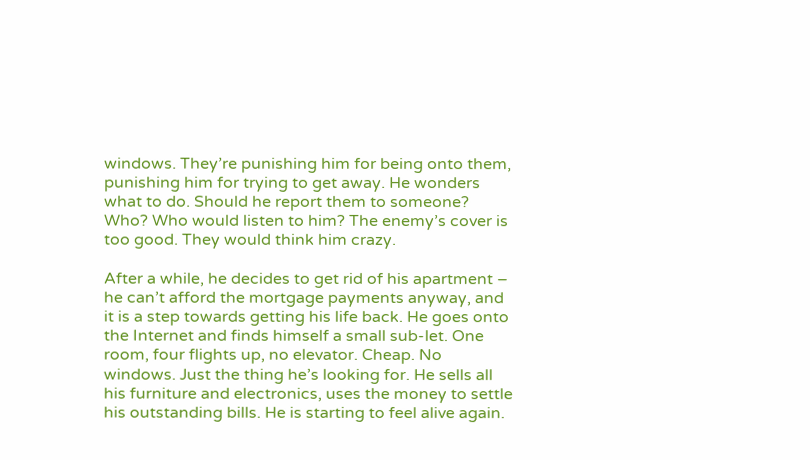windows. They’re punishing him for being onto them, punishing him for trying to get away. He wonders what to do. Should he report them to someone? Who? Who would listen to him? The enemy’s cover is too good. They would think him crazy.

After a while, he decides to get rid of his apartment – he can’t afford the mortgage payments anyway, and it is a step towards getting his life back. He goes onto the Internet and finds himself a small sub-let. One room, four flights up, no elevator. Cheap. No windows. Just the thing he’s looking for. He sells all his furniture and electronics, uses the money to settle his outstanding bills. He is starting to feel alive again.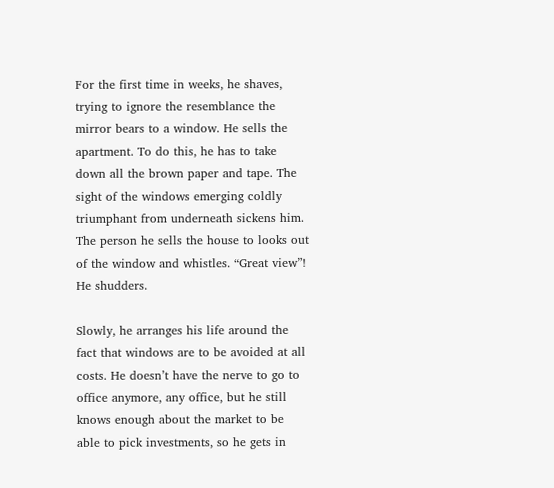For the first time in weeks, he shaves, trying to ignore the resemblance the mirror bears to a window. He sells the apartment. To do this, he has to take down all the brown paper and tape. The sight of the windows emerging coldly triumphant from underneath sickens him. The person he sells the house to looks out of the window and whistles. “Great view”! He shudders.

Slowly, he arranges his life around the fact that windows are to be avoided at all costs. He doesn’t have the nerve to go to office anymore, any office, but he still knows enough about the market to be able to pick investments, so he gets in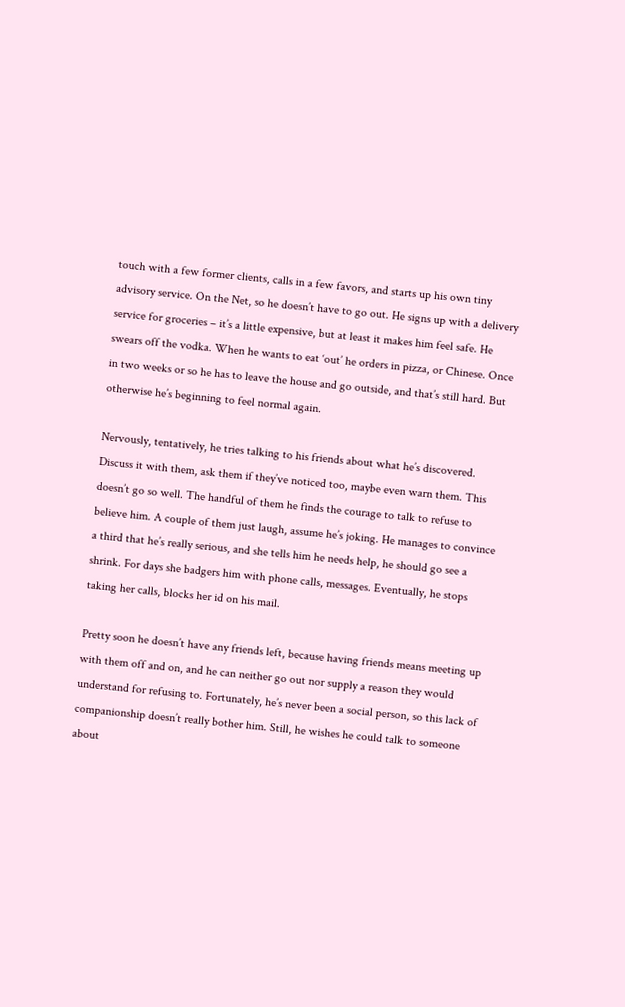touch with a few former clients, calls in a few favors, and starts up his own tiny advisory service. On the Net, so he doesn’t have to go out. He signs up with a delivery service for groceries – it’s a little expensive, but at least it makes him feel safe. He swears off the vodka. When he wants to eat ‘out’ he orders in pizza, or Chinese. Once in two weeks or so he has to leave the house and go outside, and that’s still hard. But otherwise he’s beginning to feel normal again.

Nervously, tentatively, he tries talking to his friends about what he’s discovered. Discuss it with them, ask them if they’ve noticed too, maybe even warn them. This doesn’t go so well. The handful of them he finds the courage to talk to refuse to believe him. A couple of them just laugh, assume he’s joking. He manages to convince a third that he’s really serious, and she tells him he needs help, he should go see a shrink. For days she badgers him with phone calls, messages. Eventually, he stops taking her calls, blocks her id on his mail.

Pretty soon he doesn’t have any friends left, because having friends means meeting up with them off and on, and he can neither go out nor supply a reason they would understand for refusing to. Fortunately, he’s never been a social person, so this lack of companionship doesn’t really bother him. Still, he wishes he could talk to someone about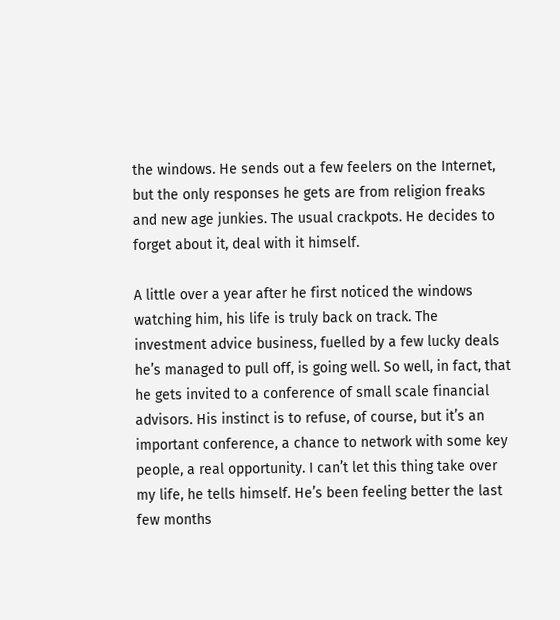the windows. He sends out a few feelers on the Internet, but the only responses he gets are from religion freaks and new age junkies. The usual crackpots. He decides to forget about it, deal with it himself.

A little over a year after he first noticed the windows watching him, his life is truly back on track. The investment advice business, fuelled by a few lucky deals he’s managed to pull off, is going well. So well, in fact, that he gets invited to a conference of small scale financial advisors. His instinct is to refuse, of course, but it’s an important conference, a chance to network with some key people, a real opportunity. I can’t let this thing take over my life, he tells himself. He’s been feeling better the last few months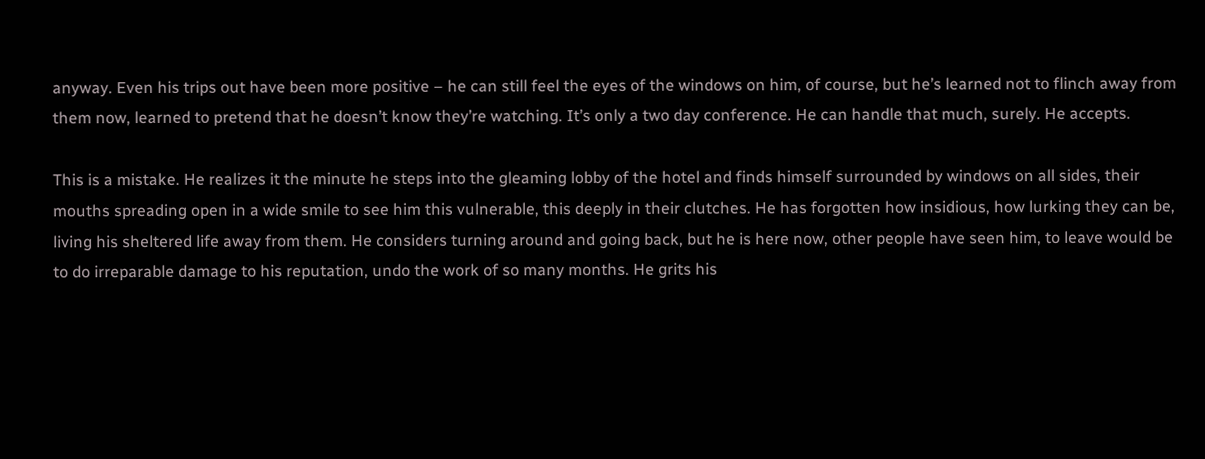anyway. Even his trips out have been more positive – he can still feel the eyes of the windows on him, of course, but he’s learned not to flinch away from them now, learned to pretend that he doesn’t know they’re watching. It’s only a two day conference. He can handle that much, surely. He accepts.

This is a mistake. He realizes it the minute he steps into the gleaming lobby of the hotel and finds himself surrounded by windows on all sides, their mouths spreading open in a wide smile to see him this vulnerable, this deeply in their clutches. He has forgotten how insidious, how lurking they can be, living his sheltered life away from them. He considers turning around and going back, but he is here now, other people have seen him, to leave would be to do irreparable damage to his reputation, undo the work of so many months. He grits his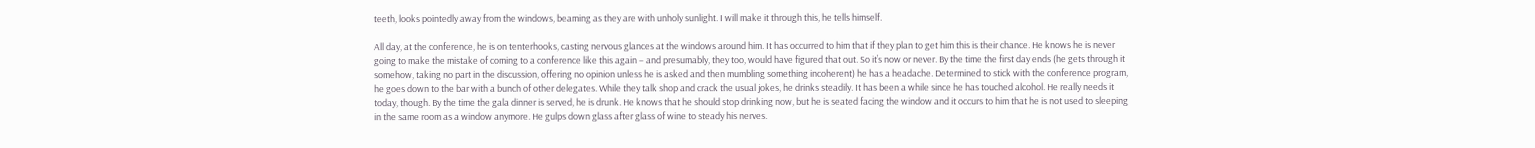teeth, looks pointedly away from the windows, beaming as they are with unholy sunlight. I will make it through this, he tells himself.

All day, at the conference, he is on tenterhooks, casting nervous glances at the windows around him. It has occurred to him that if they plan to get him this is their chance. He knows he is never going to make the mistake of coming to a conference like this again – and presumably, they too, would have figured that out. So it’s now or never. By the time the first day ends (he gets through it somehow, taking no part in the discussion, offering no opinion unless he is asked and then mumbling something incoherent) he has a headache. Determined to stick with the conference program, he goes down to the bar with a bunch of other delegates. While they talk shop and crack the usual jokes, he drinks steadily. It has been a while since he has touched alcohol. He really needs it today, though. By the time the gala dinner is served, he is drunk. He knows that he should stop drinking now, but he is seated facing the window and it occurs to him that he is not used to sleeping in the same room as a window anymore. He gulps down glass after glass of wine to steady his nerves.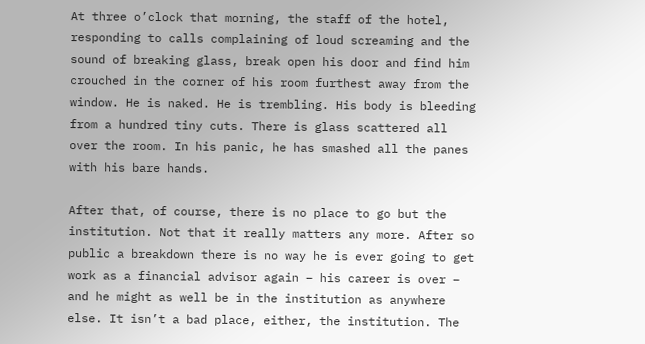At three o’clock that morning, the staff of the hotel, responding to calls complaining of loud screaming and the sound of breaking glass, break open his door and find him crouched in the corner of his room furthest away from the window. He is naked. He is trembling. His body is bleeding from a hundred tiny cuts. There is glass scattered all over the room. In his panic, he has smashed all the panes with his bare hands.

After that, of course, there is no place to go but the institution. Not that it really matters any more. After so public a breakdown there is no way he is ever going to get work as a financial advisor again – his career is over – and he might as well be in the institution as anywhere else. It isn’t a bad place, either, the institution. The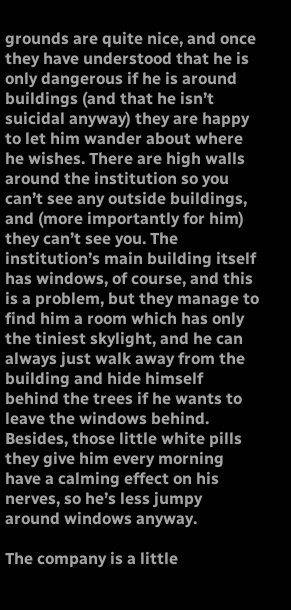grounds are quite nice, and once they have understood that he is only dangerous if he is around buildings (and that he isn’t suicidal anyway) they are happy to let him wander about where he wishes. There are high walls around the institution so you can’t see any outside buildings, and (more importantly for him) they can’t see you. The institution’s main building itself has windows, of course, and this is a problem, but they manage to find him a room which has only the tiniest skylight, and he can always just walk away from the building and hide himself behind the trees if he wants to leave the windows behind. Besides, those little white pills they give him every morning have a calming effect on his nerves, so he’s less jumpy around windows anyway.

The company is a little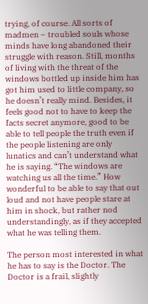trying, of course. All sorts of madmen – troubled souls whose minds have long abandoned their struggle with reason. Still, months of living with the threat of the windows bottled up inside him has got him used to little company, so he doesn’t really mind. Besides, it feels good not to have to keep the facts secret anymore, good to be able to tell people the truth even if the people listening are only lunatics and can’t understand what he is saying. “The windows are watching us all the time.” How wonderful to be able to say that out loud and not have people stare at him in shock, but rather nod understandingly, as if they accepted what he was telling them.

The person most interested in what he has to say is the Doctor. The Doctor is a frail, slightly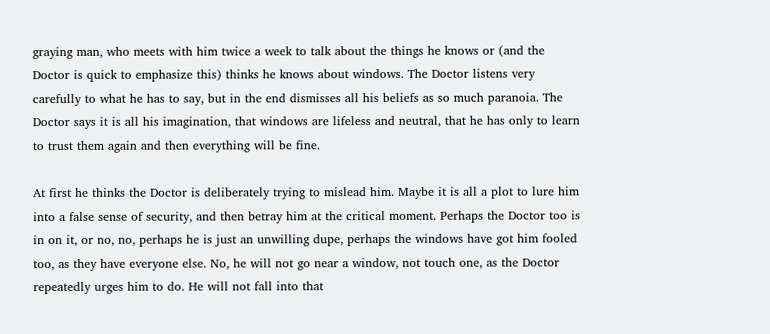graying man, who meets with him twice a week to talk about the things he knows or (and the Doctor is quick to emphasize this) thinks he knows about windows. The Doctor listens very carefully to what he has to say, but in the end dismisses all his beliefs as so much paranoia. The Doctor says it is all his imagination, that windows are lifeless and neutral, that he has only to learn to trust them again and then everything will be fine.

At first he thinks the Doctor is deliberately trying to mislead him. Maybe it is all a plot to lure him into a false sense of security, and then betray him at the critical moment. Perhaps the Doctor too is in on it, or no, no, perhaps he is just an unwilling dupe, perhaps the windows have got him fooled too, as they have everyone else. No, he will not go near a window, not touch one, as the Doctor repeatedly urges him to do. He will not fall into that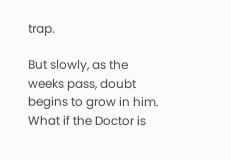trap.

But slowly, as the weeks pass, doubt begins to grow in him. What if the Doctor is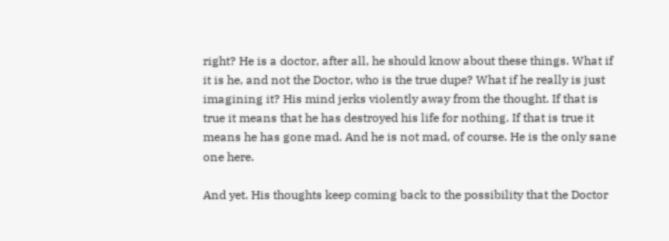right? He is a doctor, after all, he should know about these things. What if it is he, and not the Doctor, who is the true dupe? What if he really is just imagining it? His mind jerks violently away from the thought. If that is true it means that he has destroyed his life for nothing. If that is true it means he has gone mad. And he is not mad, of course. He is the only sane one here.

And yet. His thoughts keep coming back to the possibility that the Doctor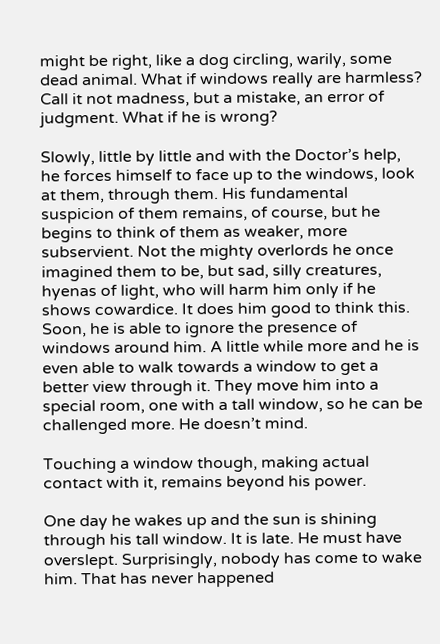might be right, like a dog circling, warily, some dead animal. What if windows really are harmless? Call it not madness, but a mistake, an error of judgment. What if he is wrong?

Slowly, little by little and with the Doctor’s help, he forces himself to face up to the windows, look at them, through them. His fundamental suspicion of them remains, of course, but he begins to think of them as weaker, more subservient. Not the mighty overlords he once imagined them to be, but sad, silly creatures, hyenas of light, who will harm him only if he shows cowardice. It does him good to think this. Soon, he is able to ignore the presence of windows around him. A little while more and he is even able to walk towards a window to get a better view through it. They move him into a special room, one with a tall window, so he can be challenged more. He doesn’t mind.

Touching a window though, making actual contact with it, remains beyond his power.

One day he wakes up and the sun is shining through his tall window. It is late. He must have overslept. Surprisingly, nobody has come to wake him. That has never happened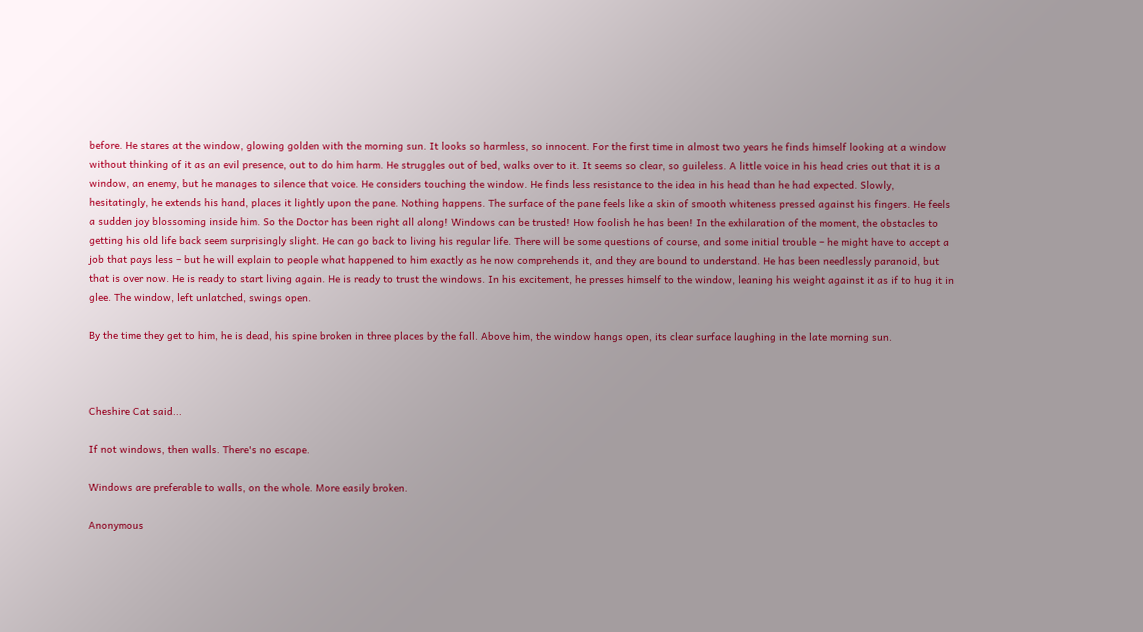before. He stares at the window, glowing golden with the morning sun. It looks so harmless, so innocent. For the first time in almost two years he finds himself looking at a window without thinking of it as an evil presence, out to do him harm. He struggles out of bed, walks over to it. It seems so clear, so guileless. A little voice in his head cries out that it is a window, an enemy, but he manages to silence that voice. He considers touching the window. He finds less resistance to the idea in his head than he had expected. Slowly, hesitatingly, he extends his hand, places it lightly upon the pane. Nothing happens. The surface of the pane feels like a skin of smooth whiteness pressed against his fingers. He feels a sudden joy blossoming inside him. So the Doctor has been right all along! Windows can be trusted! How foolish he has been! In the exhilaration of the moment, the obstacles to getting his old life back seem surprisingly slight. He can go back to living his regular life. There will be some questions of course, and some initial trouble – he might have to accept a job that pays less – but he will explain to people what happened to him exactly as he now comprehends it, and they are bound to understand. He has been needlessly paranoid, but that is over now. He is ready to start living again. He is ready to trust the windows. In his excitement, he presses himself to the window, leaning his weight against it as if to hug it in glee. The window, left unlatched, swings open.

By the time they get to him, he is dead, his spine broken in three places by the fall. Above him, the window hangs open, its clear surface laughing in the late morning sun.



Cheshire Cat said...

If not windows, then walls. There's no escape.

Windows are preferable to walls, on the whole. More easily broken.

Anonymous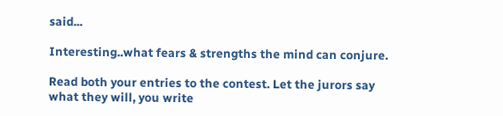said...

Interesting..what fears & strengths the mind can conjure.

Read both your entries to the contest. Let the jurors say what they will, you write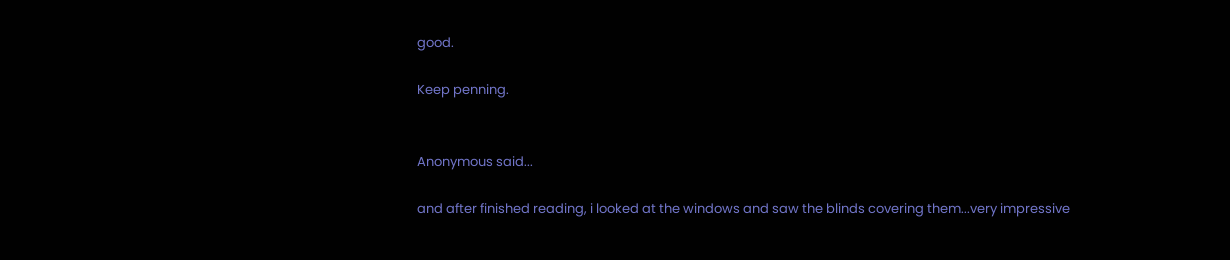good.

Keep penning.


Anonymous said...

and after finished reading, i looked at the windows and saw the blinds covering them...very impressive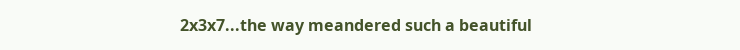2x3x7...the way meandered such a beautiful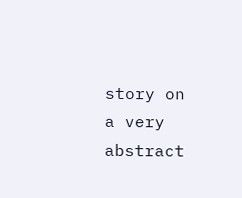story on a very abstract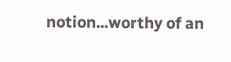notion...worthy of an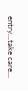entry...take care...